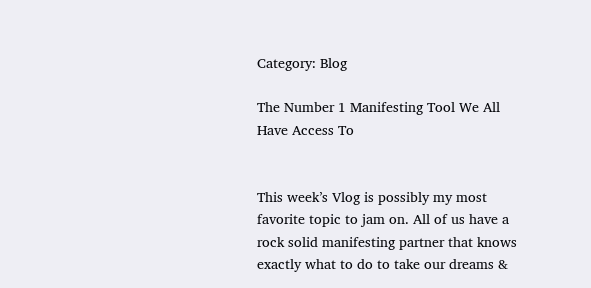Category: Blog

The Number 1 Manifesting Tool We All Have Access To


This week’s Vlog is possibly my most favorite topic to jam on. All of us have a rock solid manifesting partner that knows exactly what to do to take our dreams &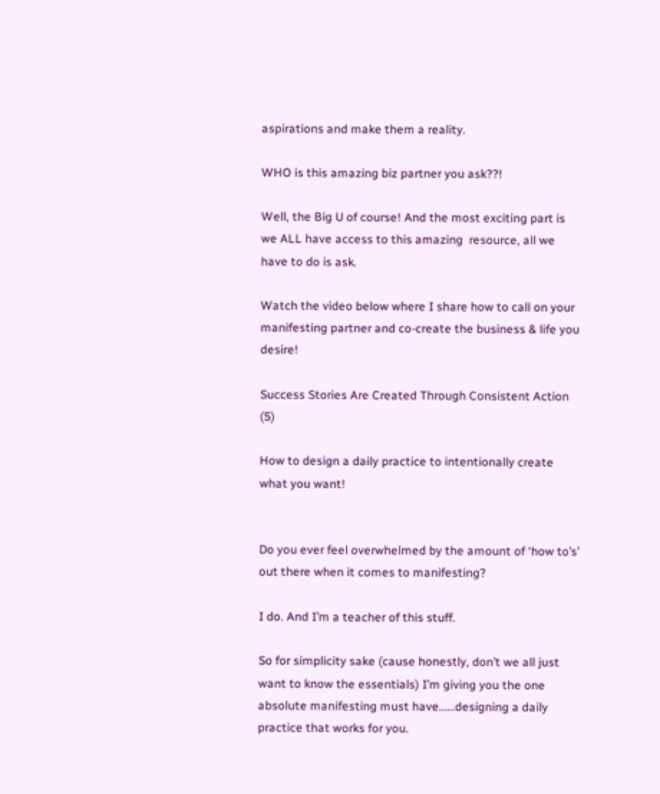aspirations and make them a reality.

WHO is this amazing biz partner you ask??!

Well, the Big U of course! And the most exciting part is we ALL have access to this amazing  resource, all we have to do is ask.

Watch the video below where I share how to call on your manifesting partner and co-create the business & life you desire!

Success Stories Are Created Through Consistent Action (5)

How to design a daily practice to intentionally create what you want!


Do you ever feel overwhelmed by the amount of ‘how to’s’ out there when it comes to manifesting?

I do. And I’m a teacher of this stuff.

So for simplicity sake (cause honestly, don’t we all just want to know the essentials) I’m giving you the one absolute manifesting must have……designing a daily practice that works for you.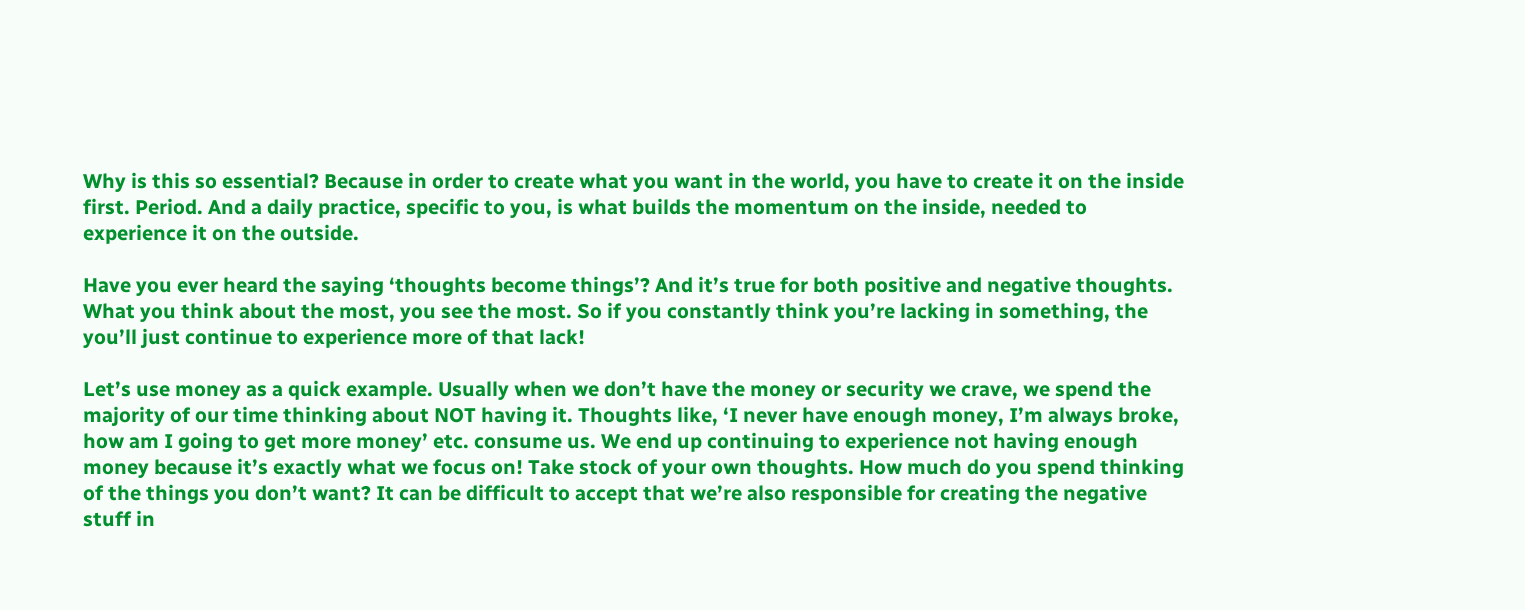Why is this so essential? Because in order to create what you want in the world, you have to create it on the inside first. Period. And a daily practice, specific to you, is what builds the momentum on the inside, needed to experience it on the outside.

Have you ever heard the saying ‘thoughts become things’? And it’s true for both positive and negative thoughts. What you think about the most, you see the most. So if you constantly think you’re lacking in something, the you’ll just continue to experience more of that lack!

Let’s use money as a quick example. Usually when we don’t have the money or security we crave, we spend the majority of our time thinking about NOT having it. Thoughts like, ‘I never have enough money, I’m always broke, how am I going to get more money’ etc. consume us. We end up continuing to experience not having enough money because it’s exactly what we focus on! Take stock of your own thoughts. How much do you spend thinking of the things you don’t want? It can be difficult to accept that we’re also responsible for creating the negative stuff in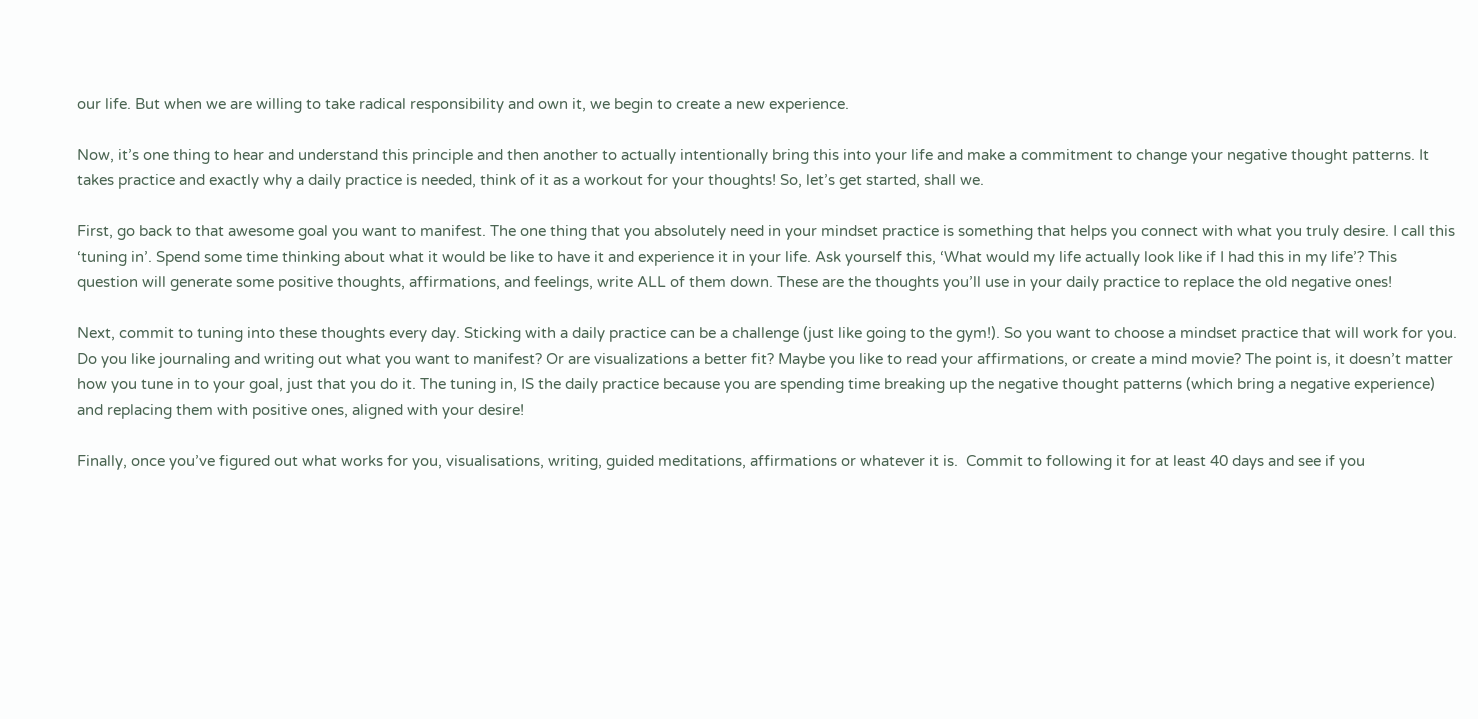our life. But when we are willing to take radical responsibility and own it, we begin to create a new experience.

Now, it’s one thing to hear and understand this principle and then another to actually intentionally bring this into your life and make a commitment to change your negative thought patterns. It takes practice and exactly why a daily practice is needed, think of it as a workout for your thoughts! So, let’s get started, shall we.

First, go back to that awesome goal you want to manifest. The one thing that you absolutely need in your mindset practice is something that helps you connect with what you truly desire. I call this ‘tuning in’. Spend some time thinking about what it would be like to have it and experience it in your life. Ask yourself this, ‘What would my life actually look like if I had this in my life’? This question will generate some positive thoughts, affirmations, and feelings, write ALL of them down. These are the thoughts you’ll use in your daily practice to replace the old negative ones!

Next, commit to tuning into these thoughts every day. Sticking with a daily practice can be a challenge (just like going to the gym!). So you want to choose a mindset practice that will work for you. Do you like journaling and writing out what you want to manifest? Or are visualizations a better fit? Maybe you like to read your affirmations, or create a mind movie? The point is, it doesn’t matter how you tune in to your goal, just that you do it. The tuning in, IS the daily practice because you are spending time breaking up the negative thought patterns (which bring a negative experience) and replacing them with positive ones, aligned with your desire!

Finally, once you’ve figured out what works for you, visualisations, writing, guided meditations, affirmations or whatever it is.  Commit to following it for at least 40 days and see if you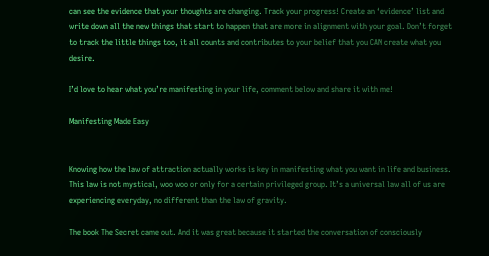can see the evidence that your thoughts are changing. Track your progress! Create an ‘evidence’ list and write down all the new things that start to happen that are more in alignment with your goal. Don’t forget to track the little things too, it all counts and contributes to your belief that you CAN create what you desire.

I’d love to hear what you’re manifesting in your life, comment below and share it with me!

Manifesting Made Easy


Knowing how the law of attraction actually works is key in manifesting what you want in life and business. This law is not mystical, woo woo or only for a certain privileged group. It’s a universal law all of us are experiencing everyday, no different than the law of gravity.

The book The Secret came out. And it was great because it started the conversation of consciously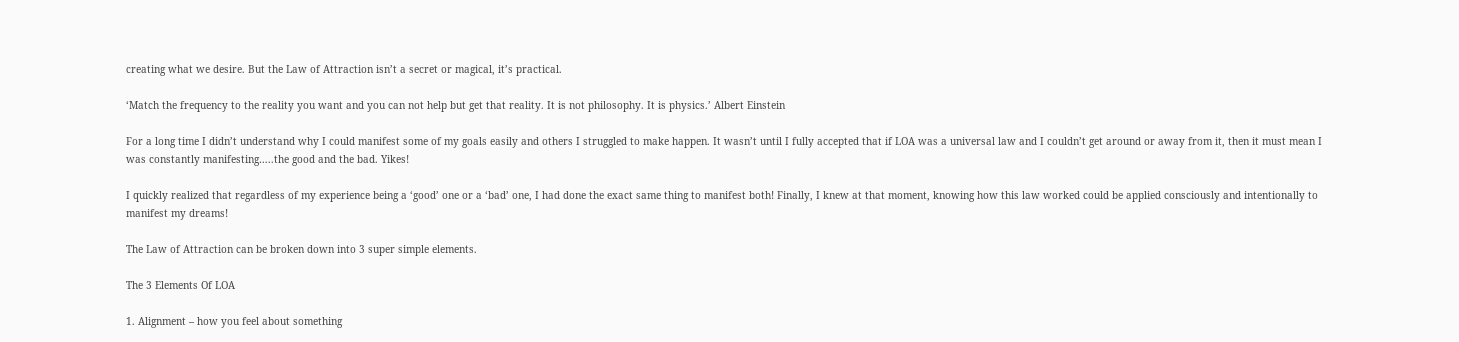creating what we desire. But the Law of Attraction isn’t a secret or magical, it’s practical.

‘Match the frequency to the reality you want and you can not help but get that reality. It is not philosophy. It is physics.’ Albert Einstein

For a long time I didn’t understand why I could manifest some of my goals easily and others I struggled to make happen. It wasn’t until I fully accepted that if LOA was a universal law and I couldn’t get around or away from it, then it must mean I was constantly manifesting…..the good and the bad. Yikes!

I quickly realized that regardless of my experience being a ‘good’ one or a ‘bad’ one, I had done the exact same thing to manifest both! Finally, I knew at that moment, knowing how this law worked could be applied consciously and intentionally to manifest my dreams!

The Law of Attraction can be broken down into 3 super simple elements.

The 3 Elements Of LOA

1. Alignment – how you feel about something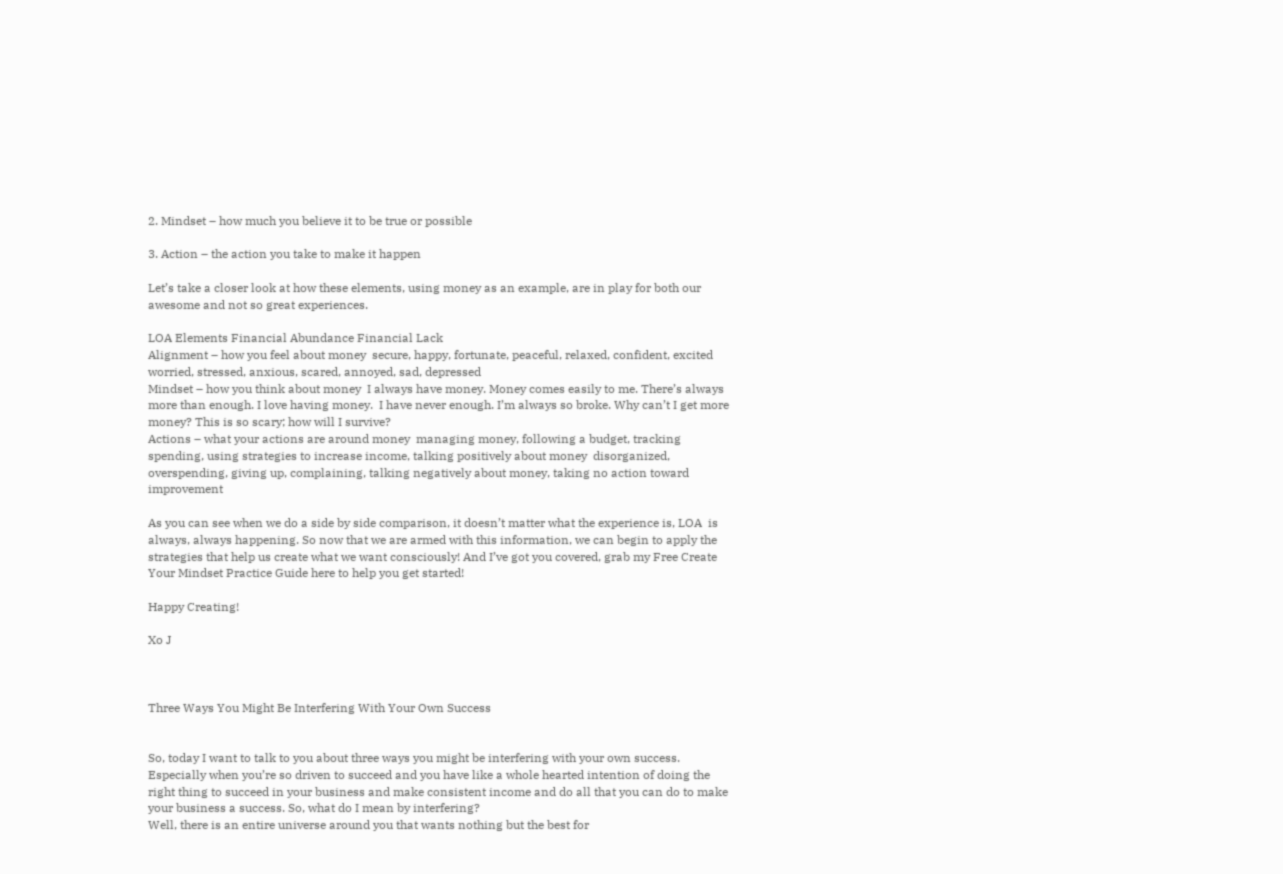2. Mindset – how much you believe it to be true or possible

3. Action – the action you take to make it happen

Let’s take a closer look at how these elements, using money as an example, are in play for both our awesome and not so great experiences.

LOA Elements Financial Abundance Financial Lack
Alignment – how you feel about money  secure, happy, fortunate, peaceful, relaxed, confident, excited  worried, stressed, anxious, scared, annoyed, sad, depressed
Mindset – how you think about money  I always have money. Money comes easily to me. There’s always more than enough. I love having money.  I have never enough. I’m always so broke. Why can’t I get more money? This is so scary; how will I survive?
Actions – what your actions are around money  managing money, following a budget, tracking spending, using strategies to increase income, talking positively about money  disorganized, overspending, giving up, complaining, talking negatively about money, taking no action toward improvement

As you can see when we do a side by side comparison, it doesn’t matter what the experience is, LOA  is always, always happening. So now that we are armed with this information, we can begin to apply the strategies that help us create what we want consciously! And I’ve got you covered, grab my Free Create Your Mindset Practice Guide here to help you get started!

Happy Creating!

Xo J



Three Ways You Might Be Interfering With Your Own Success


So, today I want to talk to you about three ways you might be interfering with your own success. Especially when you’re so driven to succeed and you have like a whole hearted intention of doing the right thing to succeed in your business and make consistent income and do all that you can do to make your business a success. So, what do I mean by interfering?
Well, there is an entire universe around you that wants nothing but the best for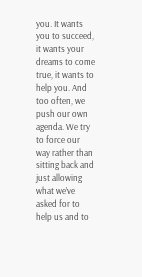you. It wants you to succeed, it wants your dreams to come true, it wants to help you. And too often, we push our own agenda. We try to force our way rather than sitting back and just allowing what we’ve asked for to help us and to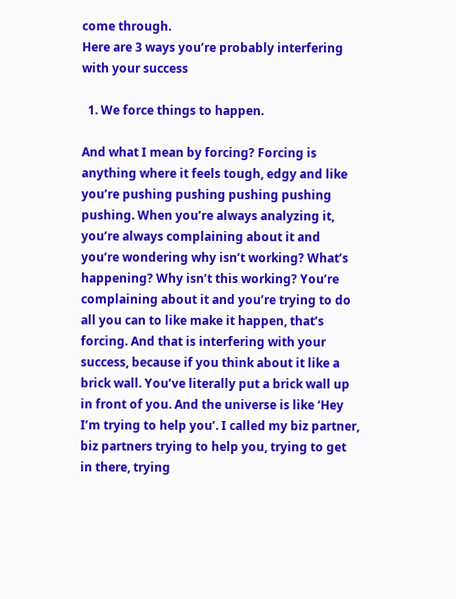come through.
Here are 3 ways you’re probably interfering with your success

  1. We force things to happen.

And what I mean by forcing? Forcing is anything where it feels tough, edgy and like you’re pushing pushing pushing pushing pushing. When you’re always analyzing it, you’re always complaining about it and you’re wondering why isn’t working? What’s happening? Why isn’t this working? You’re complaining about it and you’re trying to do all you can to like make it happen, that’s forcing. And that is interfering with your success, because if you think about it like a brick wall. You’ve literally put a brick wall up in front of you. And the universe is like ‘Hey I’m trying to help you’. I called my biz partner, biz partners trying to help you, trying to get in there, trying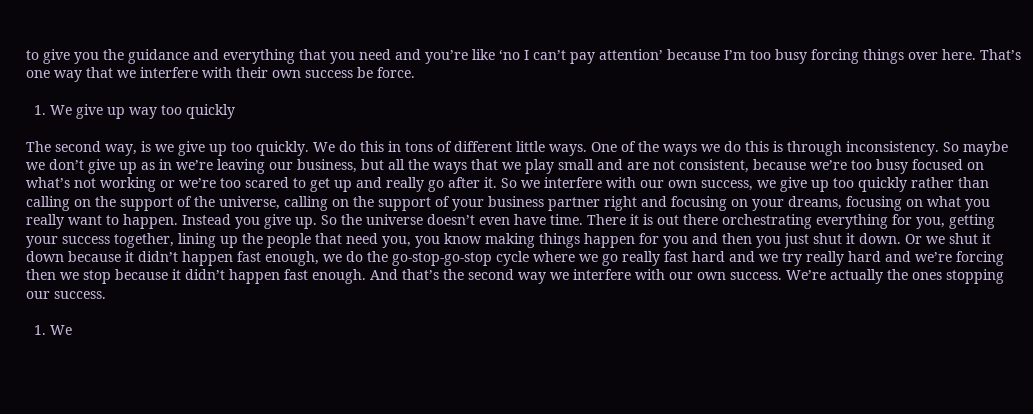to give you the guidance and everything that you need and you’re like ‘no I can’t pay attention’ because I’m too busy forcing things over here. That’s one way that we interfere with their own success be force.

  1. We give up way too quickly

The second way, is we give up too quickly. We do this in tons of different little ways. One of the ways we do this is through inconsistency. So maybe we don’t give up as in we’re leaving our business, but all the ways that we play small and are not consistent, because we’re too busy focused on what’s not working or we’re too scared to get up and really go after it. So we interfere with our own success, we give up too quickly rather than calling on the support of the universe, calling on the support of your business partner right and focusing on your dreams, focusing on what you really want to happen. Instead you give up. So the universe doesn’t even have time. There it is out there orchestrating everything for you, getting your success together, lining up the people that need you, you know making things happen for you and then you just shut it down. Or we shut it down because it didn’t happen fast enough, we do the go-stop-go-stop cycle where we go really fast hard and we try really hard and we’re forcing then we stop because it didn’t happen fast enough. And that’s the second way we interfere with our own success. We’re actually the ones stopping our success.

  1. We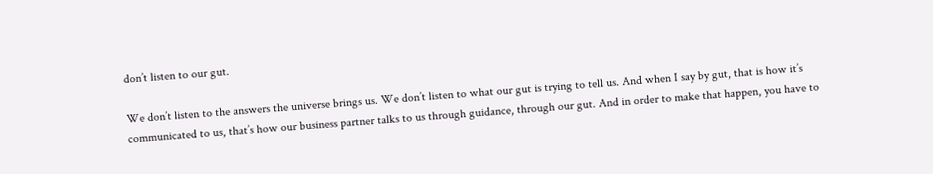don’t listen to our gut.

We don’t listen to the answers the universe brings us. We don’t listen to what our gut is trying to tell us. And when I say by gut, that is how it’s communicated to us, that’s how our business partner talks to us through guidance, through our gut. And in order to make that happen, you have to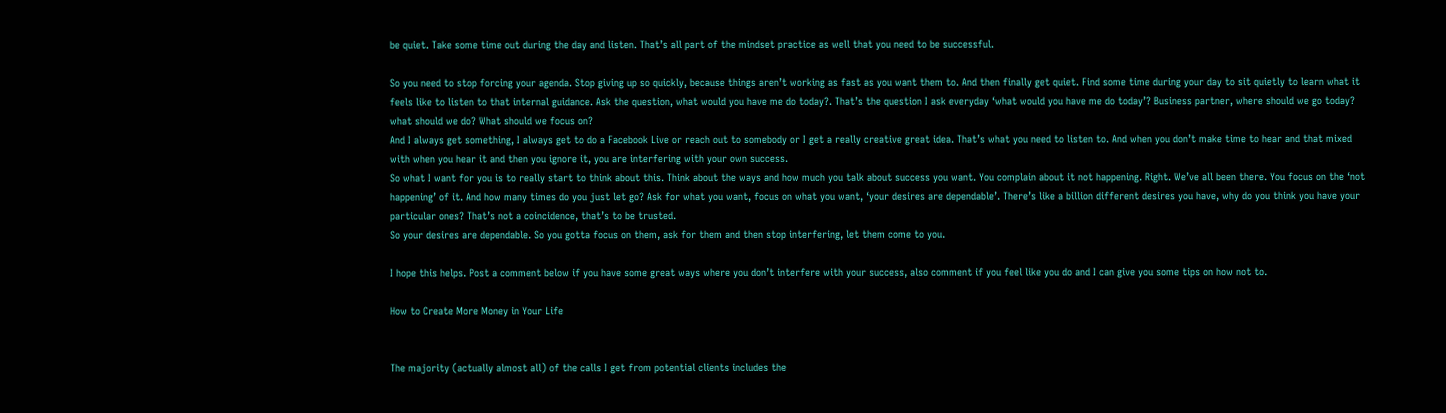be quiet. Take some time out during the day and listen. That’s all part of the mindset practice as well that you need to be successful.

So you need to stop forcing your agenda. Stop giving up so quickly, because things aren’t working as fast as you want them to. And then finally get quiet. Find some time during your day to sit quietly to learn what it feels like to listen to that internal guidance. Ask the question, what would you have me do today?. That’s the question I ask everyday ‘what would you have me do today’? Business partner, where should we go today? what should we do? What should we focus on?
And I always get something, I always get to do a Facebook Live or reach out to somebody or I get a really creative great idea. That’s what you need to listen to. And when you don’t make time to hear and that mixed with when you hear it and then you ignore it, you are interfering with your own success.
So what I want for you is to really start to think about this. Think about the ways and how much you talk about success you want. You complain about it not happening. Right. We’ve all been there. You focus on the ‘not happening’ of it. And how many times do you just let go? Ask for what you want, focus on what you want, ‘your desires are dependable’. There’s like a billion different desires you have, why do you think you have your particular ones? That’s not a coincidence, that’s to be trusted.
So your desires are dependable. So you gotta focus on them, ask for them and then stop interfering, let them come to you.

I hope this helps. Post a comment below if you have some great ways where you don’t interfere with your success, also comment if you feel like you do and I can give you some tips on how not to.

How to Create More Money in Your Life


The majority (actually almost all) of the calls I get from potential clients includes the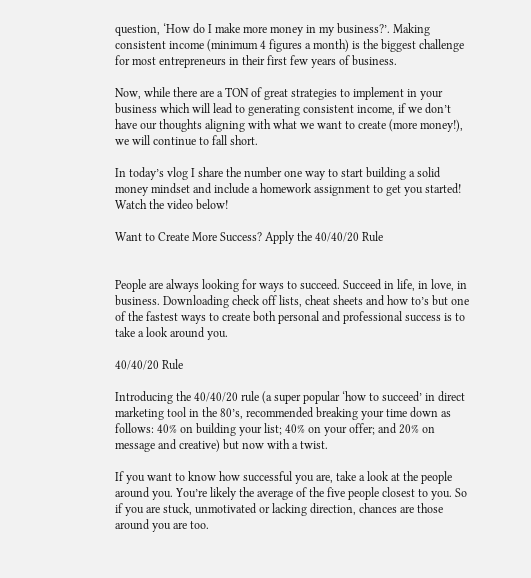question, ‘How do I make more money in my business?’. Making consistent income (minimum 4 figures a month) is the biggest challenge for most entrepreneurs in their first few years of business.

Now, while there are a TON of great strategies to implement in your business which will lead to generating consistent income, if we don’t have our thoughts aligning with what we want to create (more money!), we will continue to fall short.

In today’s vlog I share the number one way to start building a solid money mindset and include a homework assignment to get you started! Watch the video below!

Want to Create More Success? Apply the 40/40/20 Rule


People are always looking for ways to succeed. Succeed in life, in love, in business. Downloading check off lists, cheat sheets and how to’s but one of the fastest ways to create both personal and professional success is to take a look around you.

40/40/20 Rule

Introducing the 40/40/20 rule (a super popular ‘how to succeed’ in direct marketing tool in the 80’s, recommended breaking your time down as follows: 40% on building your list; 40% on your offer; and 20% on message and creative) but now with a twist.

If you want to know how successful you are, take a look at the people around you. You’re likely the average of the five people closest to you. So if you are stuck, unmotivated or lacking direction, chances are those around you are too.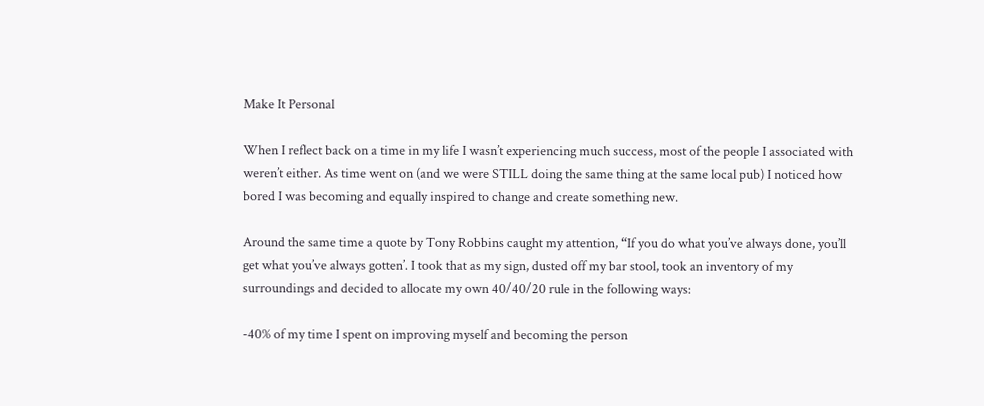Make It Personal

When I reflect back on a time in my life I wasn’t experiencing much success, most of the people I associated with weren’t either. As time went on (and we were STILL doing the same thing at the same local pub) I noticed how bored I was becoming and equally inspired to change and create something new.

Around the same time a quote by Tony Robbins caught my attention, “If you do what you’ve always done, you’ll get what you’ve always gotten’. I took that as my sign, dusted off my bar stool, took an inventory of my surroundings and decided to allocate my own 40/40/20 rule in the following ways:

-40% of my time I spent on improving myself and becoming the person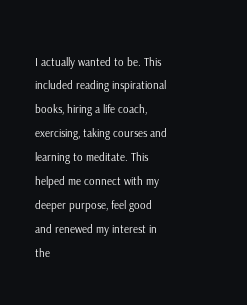I actually wanted to be. This included reading inspirational books, hiring a life coach, exercising, taking courses and learning to meditate. This helped me connect with my deeper purpose, feel good and renewed my interest in the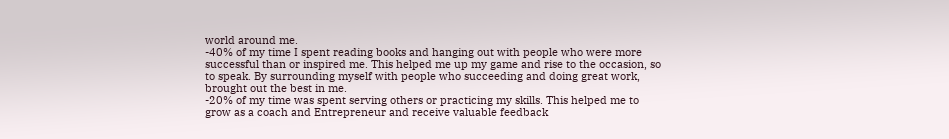world around me.
-40% of my time I spent reading books and hanging out with people who were more successful than or inspired me. This helped me up my game and rise to the occasion, so to speak. By surrounding myself with people who succeeding and doing great work, brought out the best in me.
-20% of my time was spent serving others or practicing my skills. This helped me to grow as a coach and Entrepreneur and receive valuable feedback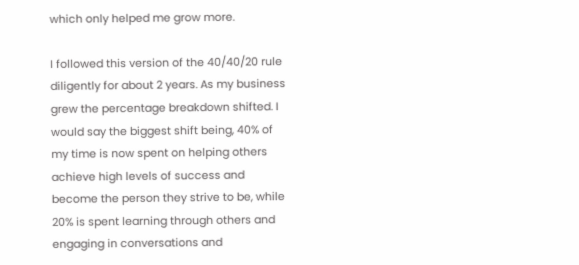which only helped me grow more.

I followed this version of the 40/40/20 rule diligently for about 2 years. As my business grew the percentage breakdown shifted. I would say the biggest shift being, 40% of my time is now spent on helping others achieve high levels of success and become the person they strive to be, while 20% is spent learning through others and engaging in conversations and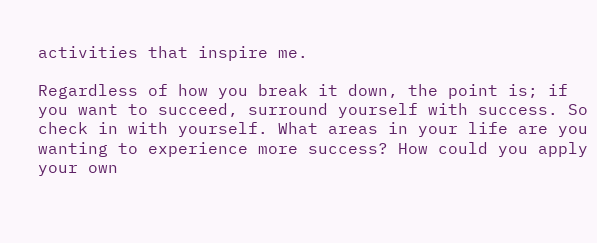activities that inspire me.

Regardless of how you break it down, the point is; if you want to succeed, surround yourself with success. So check in with yourself. What areas in your life are you wanting to experience more success? How could you apply your own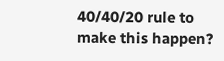40/40/20 rule to make this happen?